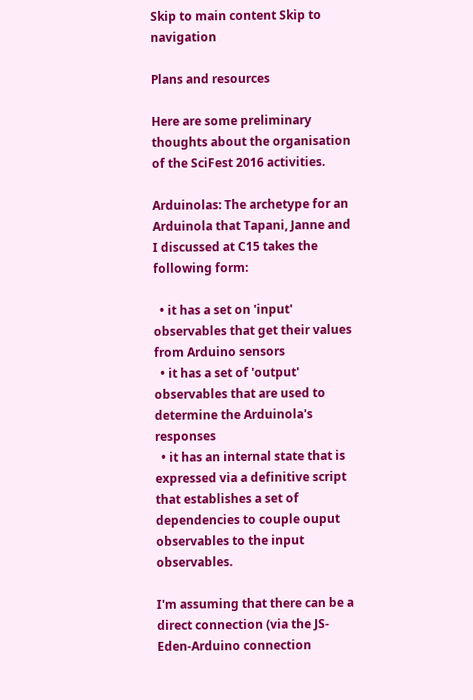Skip to main content Skip to navigation

Plans and resources

Here are some preliminary thoughts about the organisation of the SciFest 2016 activities.

Arduinolas: The archetype for an Arduinola that Tapani, Janne and I discussed at C15 takes the following form:

  • it has a set on 'input' observables that get their values from Arduino sensors
  • it has a set of 'output' observables that are used to determine the Arduinola's responses
  • it has an internal state that is expressed via a definitive script that establishes a set of dependencies to couple ouput observables to the input observables.

I'm assuming that there can be a direct connection (via the JS-Eden-Arduino connection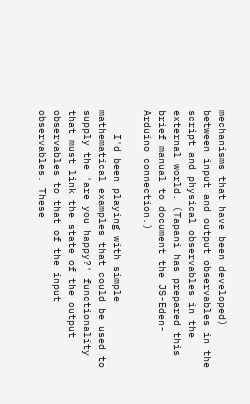mechanisms that have been developed) between input and output observables in the script and physical observables in the external world. (Tapani has prepared this brief manual to document the JS-Eden-Arduino connection.)

    I'd been playing with simple mathematical examples that could be used to supply the 'are you happy?' functionality that must link the state of the output observables to that of the input observables. These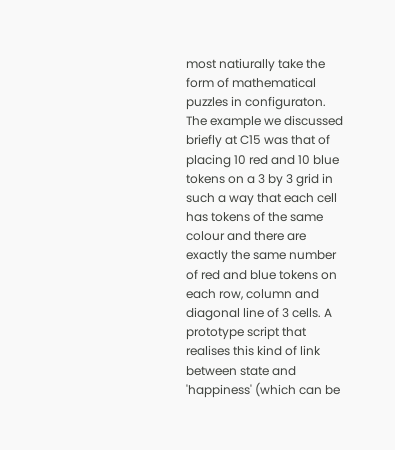most natiurally take the form of mathematical puzzles in configuraton. The example we discussed briefly at C15 was that of placing 10 red and 10 blue tokens on a 3 by 3 grid in such a way that each cell has tokens of the same colour and there are exactly the same number of red and blue tokens on each row, column and diagonal line of 3 cells. A prototype script that realises this kind of link between state and 'happiness' (which can be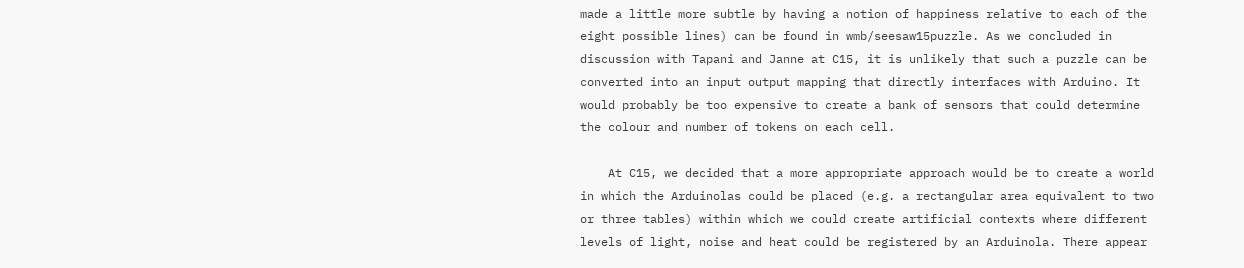made a little more subtle by having a notion of happiness relative to each of the eight possible lines) can be found in wmb/seesaw15puzzle. As we concluded in discussion with Tapani and Janne at C15, it is unlikely that such a puzzle can be converted into an input output mapping that directly interfaces with Arduino. It would probably be too expensive to create a bank of sensors that could determine the colour and number of tokens on each cell.

    At C15, we decided that a more appropriate approach would be to create a world in which the Arduinolas could be placed (e.g. a rectangular area equivalent to two or three tables) within which we could create artificial contexts where different levels of light, noise and heat could be registered by an Arduinola. There appear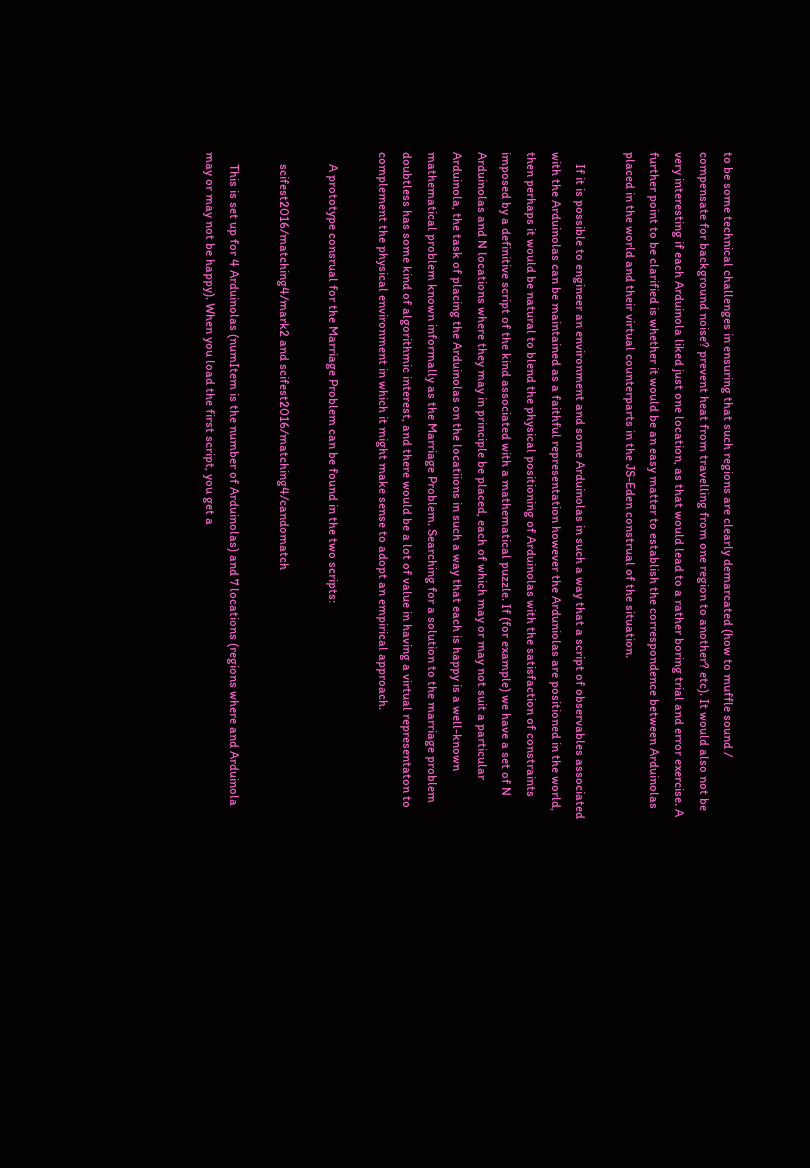to be some technical challenges in ensuring that such regions are clearly demarcated (how to muffle sound / compensate for background noise? prevent heat from travelling from one region to another? etc). It would also not be very interesting if each Arduinola liked just one location, as that would lead to a rather boring trial and error exercise. A further point to be clarified is whether it would be an easy matter to establish the correspondence between Arduinolas placed in the world and their virtual counterparts in the JS-Eden construal of the situation.

    If it is possible to engineer an environment and some Arduinolas in such a way that a script of observables associated with the Arduinolas can be maintained as a faithful representation however the Arduniolas are positioned in the world, then perhaps it would be natural to blend the physical positioning of Arduinolas with the satisfaction of constraints imposed by a definitive script of the kind associated with a mathematical puzzle. If (for example) we have a set of N Arduinolas and N locations where they may in principle be placed, each of which may or may not suit a particular Arduinola, the task of placing the Arduinolas on the locatiions in such a way that each is happy is a well-known mathematical problem known informally as the Marriage Problem. Searching for a solution to the marriage problem doubtless has some kind of algorithmic interest, and there would be a lot of value in having a virtual representaton to complement the physical environment in which it might make sense to adopt an empirical approach.

    A prototype consrual for the Marriage Problem can be found in the two scripts:

    scifest2016/matching4/mark2 and scifest2016/matching4/candomatch

    This is set up for 4 Arduinolas (numItem is the number of Arduinolas) and 7 locations (regions where and Arduinola may or may not be happy). When you load the first script, you get a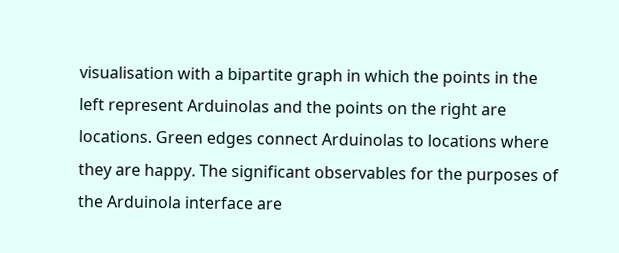visualisation with a bipartite graph in which the points in the left represent Arduinolas and the points on the right are locations. Green edges connect Arduinolas to locations where they are happy. The significant observables for the purposes of the Arduinola interface are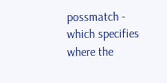possmatch - which specifies where the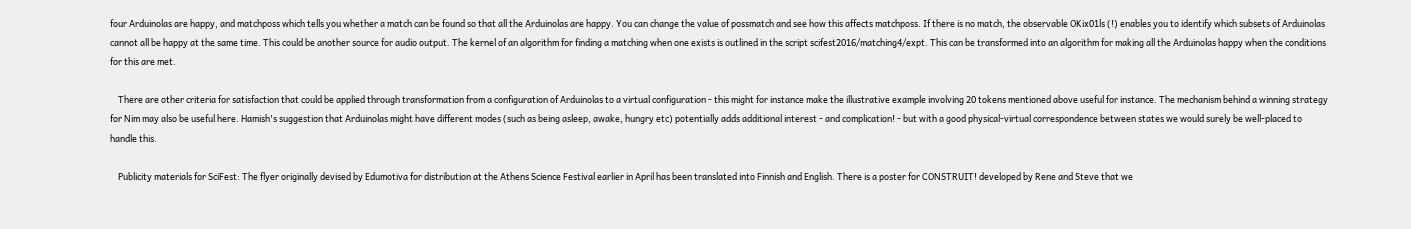four Arduinolas are happy, and matchposs which tells you whether a match can be found so that all the Arduinolas are happy. You can change the value of possmatch and see how this affects matchposs. If there is no match, the observable OKix01ls (!) enables you to identify which subsets of Arduinolas cannot all be happy at the same time. This could be another source for audio output. The kernel of an algorithm for finding a matching when one exists is outlined in the script scifest2016/matching4/expt. This can be transformed into an algorithm for making all the Arduinolas happy when the conditions for this are met.

    There are other criteria for satisfaction that could be applied through transformation from a configuration of Arduinolas to a virtual configuration - this might for instance make the illustrative example involving 20 tokens mentioned above useful for instance. The mechanism behind a winning strategy for Nim may also be useful here. Hamish's suggestion that Arduinolas might have different modes (such as being asleep, awake, hungry etc) potentially adds additional interest - and complication! - but with a good physical-virtual correspondence between states we would surely be well-placed to handle this.

    Publicity materials for SciFest: The flyer originally devised by Edumotiva for distribution at the Athens Science Festival earlier in April has been translated into Finnish and English. There is a poster for CONSTRUIT! developed by Rene and Steve that we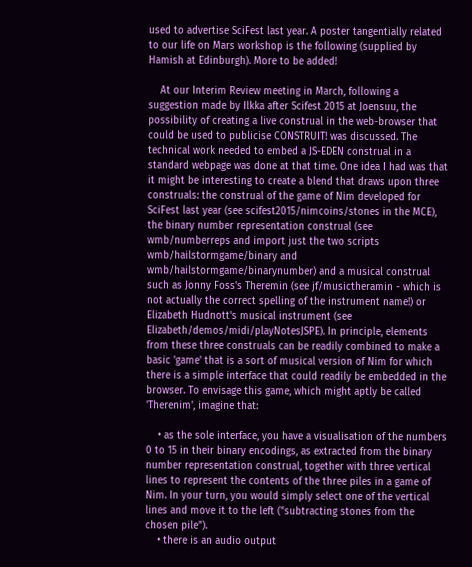used to advertise SciFest last year. A poster tangentially related to our life on Mars workshop is the following (supplied by Hamish at Edinburgh). More to be added!

    At our Interim Review meeting in March, following a suggestion made by Ilkka after Scifest 2015 at Joensuu, the possibility of creating a live construal in the web-browser that could be used to publicise CONSTRUIT! was discussed. The technical work needed to embed a JS-EDEN construal in a standard webpage was done at that time. One idea I had was that it might be interesting to create a blend that draws upon three construals: the construal of the game of Nim developed for SciFest last year (see scifest2015/nimcoins/stones in the MCE), the binary number representation construal (see wmb/numberreps and import just the two scripts wmb/hailstormgame/binary and wmb/hailstormgame/binarynumber) and a musical construal such as Jonny Foss's Theremin (see jf/musictheramin - which is not actually the correct spelling of the instrument name!) or Elizabeth Hudnott's musical instrument (see Elizabeth/demos/midi/playNotesJSPE). In principle, elements from these three construals can be readily combined to make a basic 'game' that is a sort of musical version of Nim for which there is a simple interface that could readily be embedded in the browser. To envisage this game, which might aptly be called 'Therenim', imagine that:

    • as the sole interface, you have a visualisation of the numbers 0 to 15 in their binary encodings, as extracted from the binary number representation construal, together with three vertical lines to represent the contents of the three piles in a game of Nim. In your turn, you would simply select one of the vertical lines and move it to the left ("subtracting stones from the chosen pile").
    • there is an audio output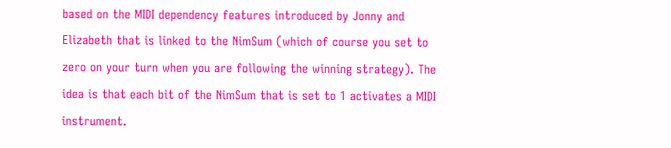based on the MIDI dependency features introduced by Jonny and Elizabeth that is linked to the NimSum (which of course you set to zero on your turn when you are following the winning strategy). The idea is that each bit of the NimSum that is set to 1 activates a MIDI instrument.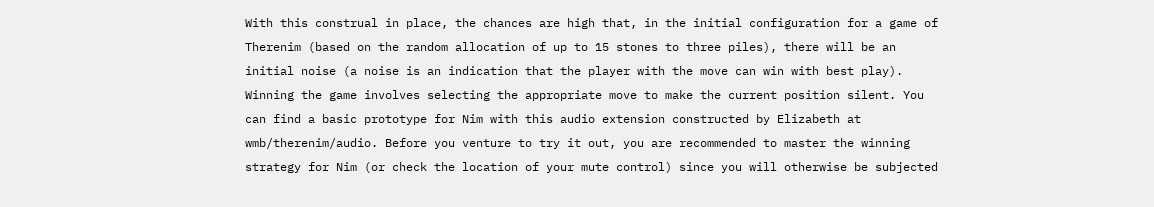With this construal in place, the chances are high that, in the initial configuration for a game of Therenim (based on the random allocation of up to 15 stones to three piles), there will be an initial noise (a noise is an indication that the player with the move can win with best play). Winning the game involves selecting the appropriate move to make the current position silent. You can find a basic prototype for Nim with this audio extension constructed by Elizabeth at wmb/therenim/audio. Before you venture to try it out, you are recommended to master the winning strategy for Nim (or check the location of your mute control) since you will otherwise be subjected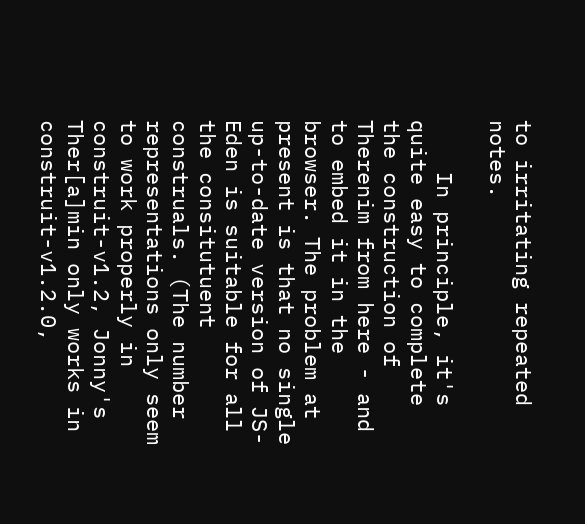to irritating repeated notes.

    In principle, it's quite easy to complete the construction of Therenim from here - and to embed it in the browser. The problem at present is that no single up-to-date version of JS-Eden is suitable for all the consitutuent construals. (The number representations only seem to work properly in construit-v1.2, Jonny's Ther[a]min only works in construit-v1.2.0,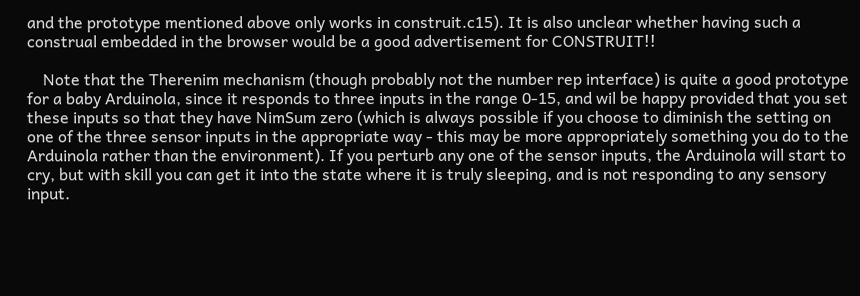and the prototype mentioned above only works in construit.c15). It is also unclear whether having such a construal embedded in the browser would be a good advertisement for CONSTRUIT!!

    Note that the Therenim mechanism (though probably not the number rep interface) is quite a good prototype for a baby Arduinola, since it responds to three inputs in the range 0-15, and wil be happy provided that you set these inputs so that they have NimSum zero (which is always possible if you choose to diminish the setting on one of the three sensor inputs in the appropriate way - this may be more appropriately something you do to the Arduinola rather than the environment). If you perturb any one of the sensor inputs, the Arduinola will start to cry, but with skill you can get it into the state where it is truly sleeping, and is not responding to any sensory input.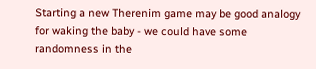Starting a new Therenim game may be good analogy for waking the baby - we could have some randomness in the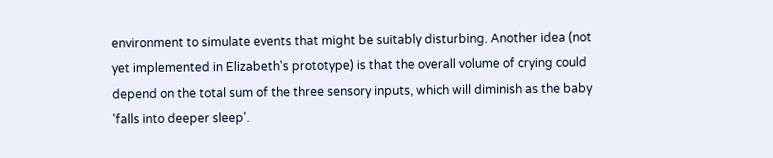environment to simulate events that might be suitably disturbing. Another idea (not yet implemented in Elizabeth's prototype) is that the overall volume of crying could depend on the total sum of the three sensory inputs, which will diminish as the baby 'falls into deeper sleep'.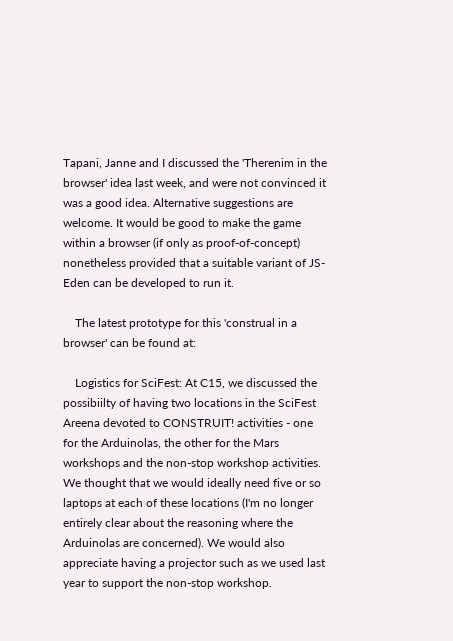Tapani, Janne and I discussed the 'Therenim in the browser' idea last week, and were not convinced it was a good idea. Alternative suggestions are welcome. It would be good to make the game within a browser (if only as proof-of-concept) nonetheless provided that a suitable variant of JS-Eden can be developed to run it.

    The latest prototype for this 'construal in a browser' can be found at:

    Logistics for SciFest: At C15, we discussed the possibiilty of having two locations in the SciFest Areena devoted to CONSTRUIT! activities - one for the Arduinolas, the other for the Mars workshops and the non-stop workshop activities. We thought that we would ideally need five or so laptops at each of these locations (I'm no longer entirely clear about the reasoning where the Arduinolas are concerned). We would also appreciate having a projector such as we used last year to support the non-stop workshop.